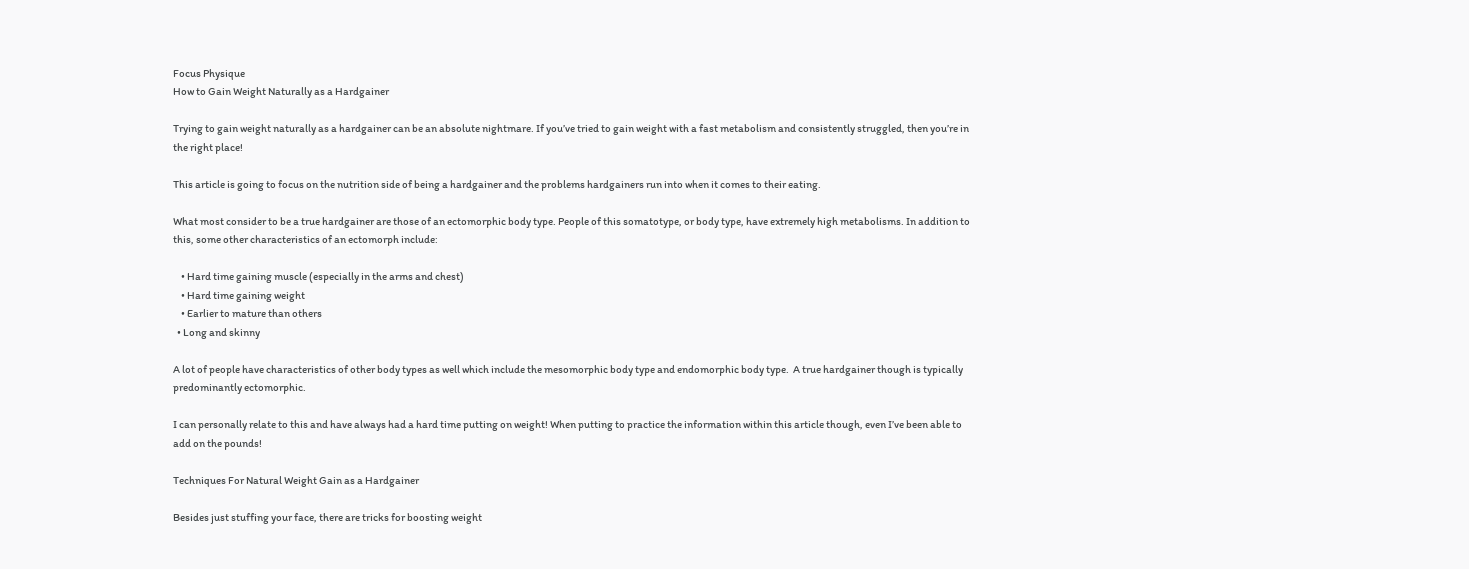Focus Physique
How to Gain Weight Naturally as a Hardgainer

Trying to gain weight naturally as a hardgainer can be an absolute nightmare. If you’ve tried to gain weight with a fast metabolism and consistently struggled, then you’re in the right place!

This article is going to focus on the nutrition side of being a hardgainer and the problems hardgainers run into when it comes to their eating.

What most consider to be a true hardgainer are those of an ectomorphic body type. People of this somatotype, or body type, have extremely high metabolisms. In addition to this, some other characteristics of an ectomorph include:

    • Hard time gaining muscle (especially in the arms and chest)
    • Hard time gaining weight
    • Earlier to mature than others
  • Long and skinny

A lot of people have characteristics of other body types as well which include the mesomorphic body type and endomorphic body type.  A true hardgainer though is typically predominantly ectomorphic.

I can personally relate to this and have always had a hard time putting on weight! When putting to practice the information within this article though, even I’ve been able to add on the pounds!

Techniques For Natural Weight Gain as a Hardgainer

Besides just stuffing your face, there are tricks for boosting weight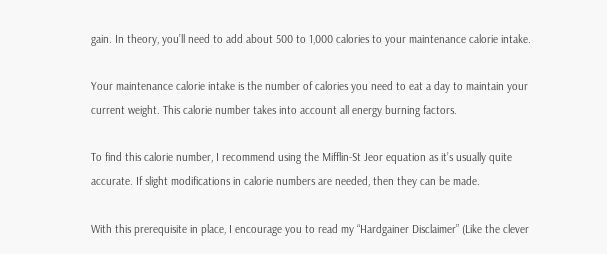gain. In theory, you’ll need to add about 500 to 1,000 calories to your maintenance calorie intake.

Your maintenance calorie intake is the number of calories you need to eat a day to maintain your current weight. This calorie number takes into account all energy burning factors.

To find this calorie number, I recommend using the Mifflin-St Jeor equation as it’s usually quite accurate. If slight modifications in calorie numbers are needed, then they can be made.

With this prerequisite in place, I encourage you to read my “Hardgainer Disclaimer” (Like the clever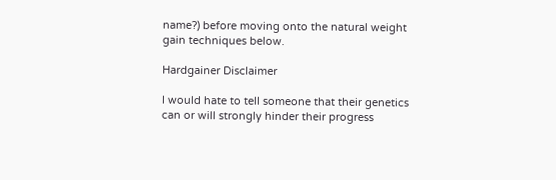name?) before moving onto the natural weight gain techniques below.

Hardgainer Disclaimer

I would hate to tell someone that their genetics can or will strongly hinder their progress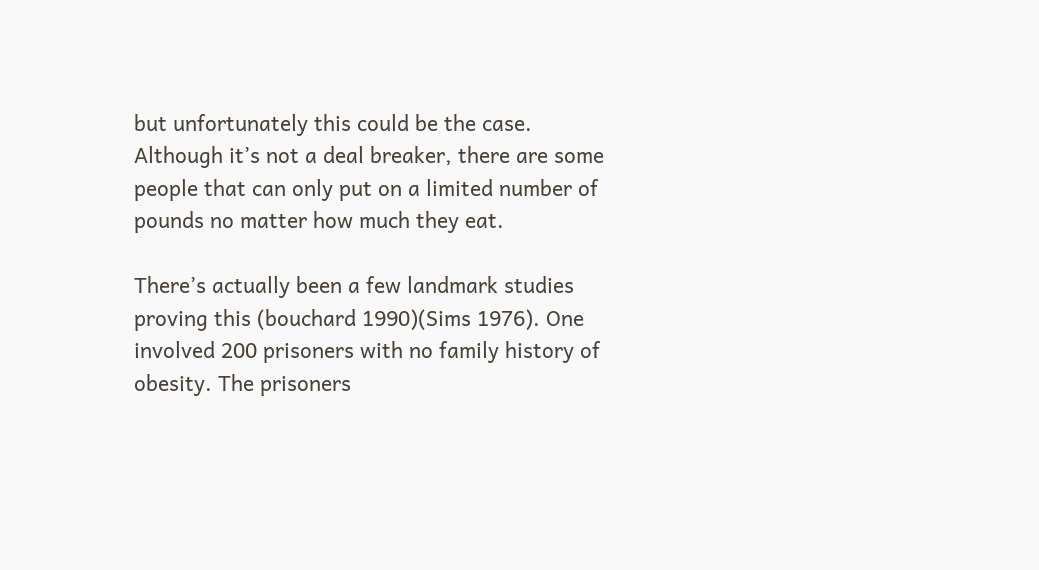but unfortunately this could be the case. Although it’s not a deal breaker, there are some people that can only put on a limited number of pounds no matter how much they eat.

There’s actually been a few landmark studies proving this (bouchard 1990)(Sims 1976). One involved 200 prisoners with no family history of obesity. The prisoners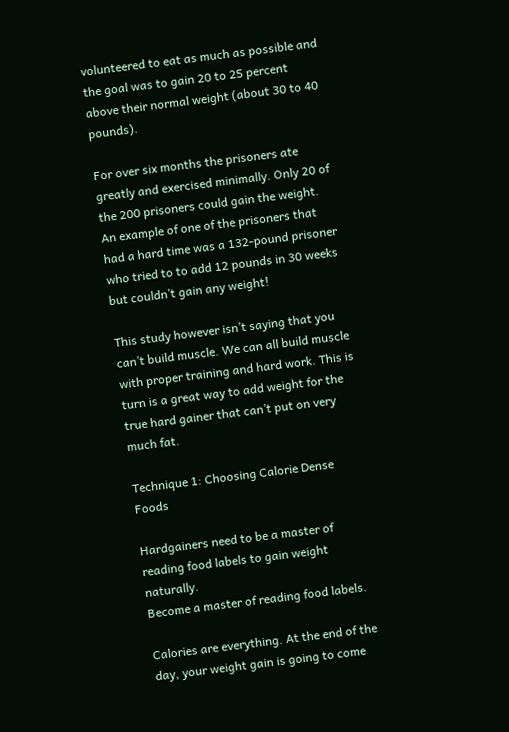volunteered to eat as much as possible and the goal was to gain 20 to 25 percent above their normal weight (about 30 to 40 pounds).

For over six months the prisoners ate greatly and exercised minimally. Only 20 of the 200 prisoners could gain the weight. An example of one of the prisoners that had a hard time was a 132-pound prisoner who tried to to add 12 pounds in 30 weeks but couldn’t gain any weight!

This study however isn’t saying that you can’t build muscle. We can all build muscle with proper training and hard work. This is turn is a great way to add weight for the true hard gainer that can’t put on very much fat.

Technique 1: Choosing Calorie Dense Foods

Hardgainers need to be a master of reading food labels to gain weight naturally.
Become a master of reading food labels.

Calories are everything. At the end of the day, your weight gain is going to come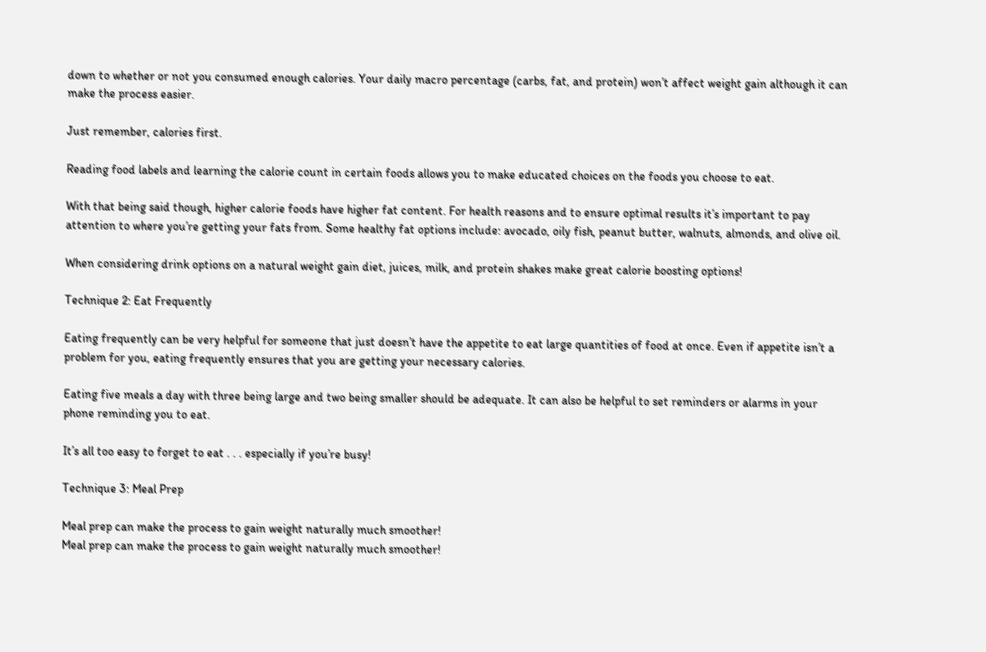down to whether or not you consumed enough calories. Your daily macro percentage (carbs, fat, and protein) won’t affect weight gain although it can make the process easier.

Just remember, calories first.

Reading food labels and learning the calorie count in certain foods allows you to make educated choices on the foods you choose to eat.

With that being said though, higher calorie foods have higher fat content. For health reasons and to ensure optimal results it’s important to pay attention to where you’re getting your fats from. Some healthy fat options include: avocado, oily fish, peanut butter, walnuts, almonds, and olive oil.

When considering drink options on a natural weight gain diet, juices, milk, and protein shakes make great calorie boosting options!

Technique 2: Eat Frequently

Eating frequently can be very helpful for someone that just doesn’t have the appetite to eat large quantities of food at once. Even if appetite isn’t a problem for you, eating frequently ensures that you are getting your necessary calories.

Eating five meals a day with three being large and two being smaller should be adequate. It can also be helpful to set reminders or alarms in your phone reminding you to eat.

It’s all too easy to forget to eat . . . especially if you’re busy!

Technique 3: Meal Prep

Meal prep can make the process to gain weight naturally much smoother!
Meal prep can make the process to gain weight naturally much smoother!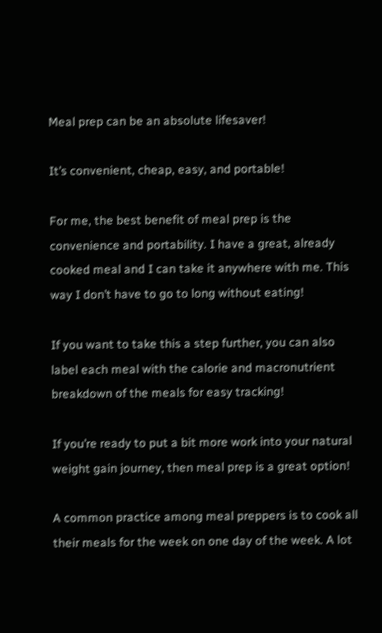Meal prep can be an absolute lifesaver!

It’s convenient, cheap, easy, and portable!

For me, the best benefit of meal prep is the convenience and portability. I have a great, already cooked meal and I can take it anywhere with me. This way I don’t have to go to long without eating!

If you want to take this a step further, you can also label each meal with the calorie and macronutrient breakdown of the meals for easy tracking!

If you’re ready to put a bit more work into your natural weight gain journey, then meal prep is a great option!

A common practice among meal preppers is to cook all their meals for the week on one day of the week. A lot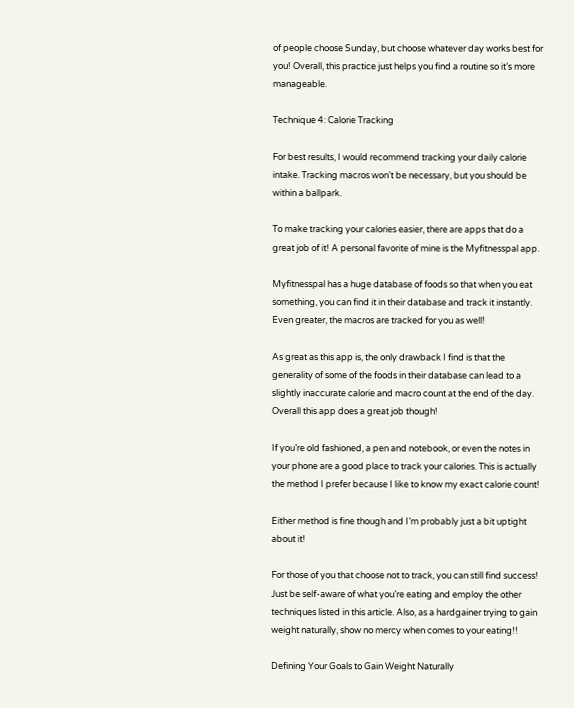of people choose Sunday, but choose whatever day works best for you! Overall, this practice just helps you find a routine so it’s more manageable.

Technique 4: Calorie Tracking

For best results, I would recommend tracking your daily calorie intake. Tracking macros won’t be necessary, but you should be within a ballpark.

To make tracking your calories easier, there are apps that do a great job of it! A personal favorite of mine is the Myfitnesspal app.

Myfitnesspal has a huge database of foods so that when you eat something, you can find it in their database and track it instantly. Even greater, the macros are tracked for you as well!

As great as this app is, the only drawback I find is that the generality of some of the foods in their database can lead to a slightly inaccurate calorie and macro count at the end of the day. Overall this app does a great job though!

If you’re old fashioned, a pen and notebook, or even the notes in your phone are a good place to track your calories. This is actually the method I prefer because I like to know my exact calorie count!

Either method is fine though and I’m probably just a bit uptight about it!

For those of you that choose not to track, you can still find success! Just be self-aware of what you’re eating and employ the other techniques listed in this article. Also, as a hardgainer trying to gain weight naturally, show no mercy when comes to your eating!!

Defining Your Goals to Gain Weight Naturally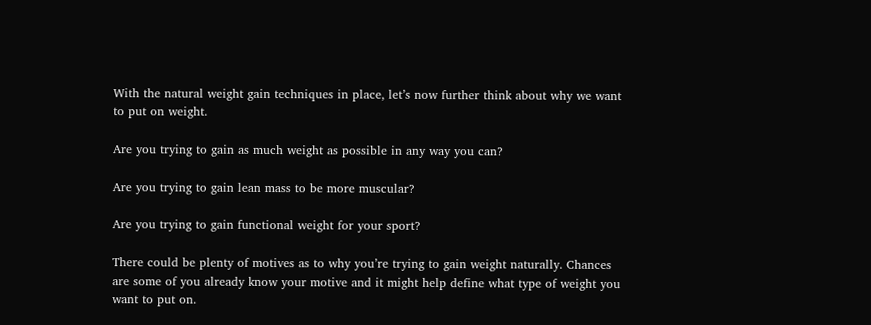With the natural weight gain techniques in place, let’s now further think about why we want to put on weight.

Are you trying to gain as much weight as possible in any way you can?

Are you trying to gain lean mass to be more muscular?

Are you trying to gain functional weight for your sport?

There could be plenty of motives as to why you’re trying to gain weight naturally. Chances are some of you already know your motive and it might help define what type of weight you want to put on.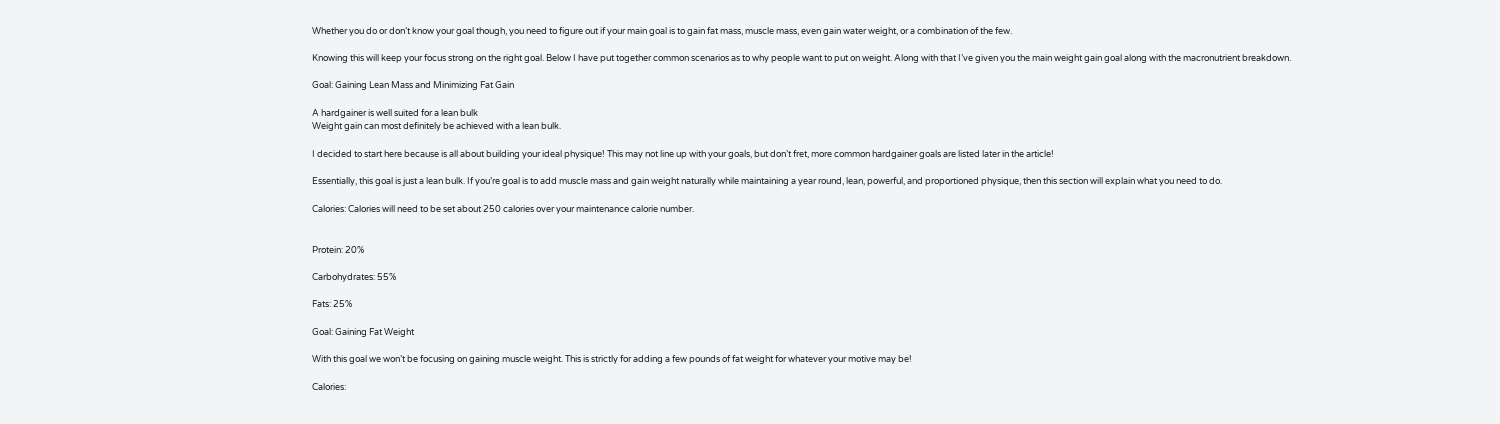Whether you do or don’t know your goal though, you need to figure out if your main goal is to gain fat mass, muscle mass, even gain water weight, or a combination of the few.

Knowing this will keep your focus strong on the right goal. Below I have put together common scenarios as to why people want to put on weight. Along with that I’ve given you the main weight gain goal along with the macronutrient breakdown.

Goal: Gaining Lean Mass and Minimizing Fat Gain

A hardgainer is well suited for a lean bulk
Weight gain can most definitely be achieved with a lean bulk.

I decided to start here because is all about building your ideal physique! This may not line up with your goals, but don’t fret, more common hardgainer goals are listed later in the article!

Essentially, this goal is just a lean bulk. If you’re goal is to add muscle mass and gain weight naturally while maintaining a year round, lean, powerful, and proportioned physique, then this section will explain what you need to do.

Calories: Calories will need to be set about 250 calories over your maintenance calorie number.


Protein: 20%

Carbohydrates: 55%

Fats: 25%

Goal: Gaining Fat Weight

With this goal we won’t be focusing on gaining muscle weight. This is strictly for adding a few pounds of fat weight for whatever your motive may be!

Calories: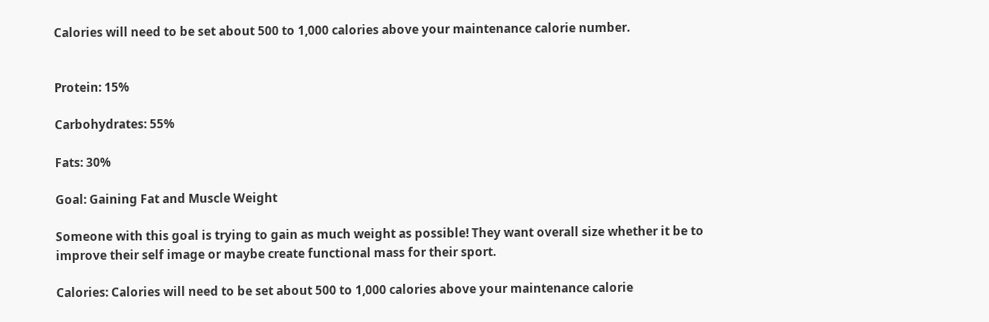Calories will need to be set about 500 to 1,000 calories above your maintenance calorie number.


Protein: 15%

Carbohydrates: 55%

Fats: 30%

Goal: Gaining Fat and Muscle Weight

Someone with this goal is trying to gain as much weight as possible! They want overall size whether it be to improve their self image or maybe create functional mass for their sport.

Calories: Calories will need to be set about 500 to 1,000 calories above your maintenance calorie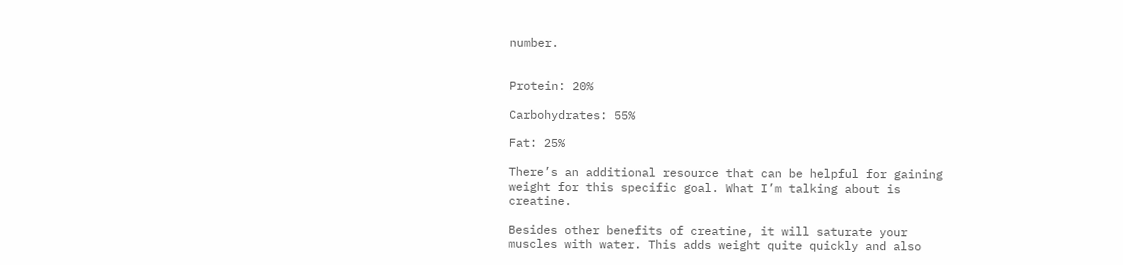number.


Protein: 20%

Carbohydrates: 55%

Fat: 25%

There’s an additional resource that can be helpful for gaining weight for this specific goal. What I’m talking about is creatine.

Besides other benefits of creatine, it will saturate your muscles with water. This adds weight quite quickly and also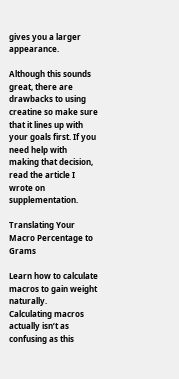gives you a larger appearance.

Although this sounds great, there are drawbacks to using creatine so make sure that it lines up with your goals first. If you need help with making that decision, read the article I wrote on supplementation.

Translating Your Macro Percentage to Grams

Learn how to calculate macros to gain weight naturally.
Calculating macros actually isn’t as confusing as this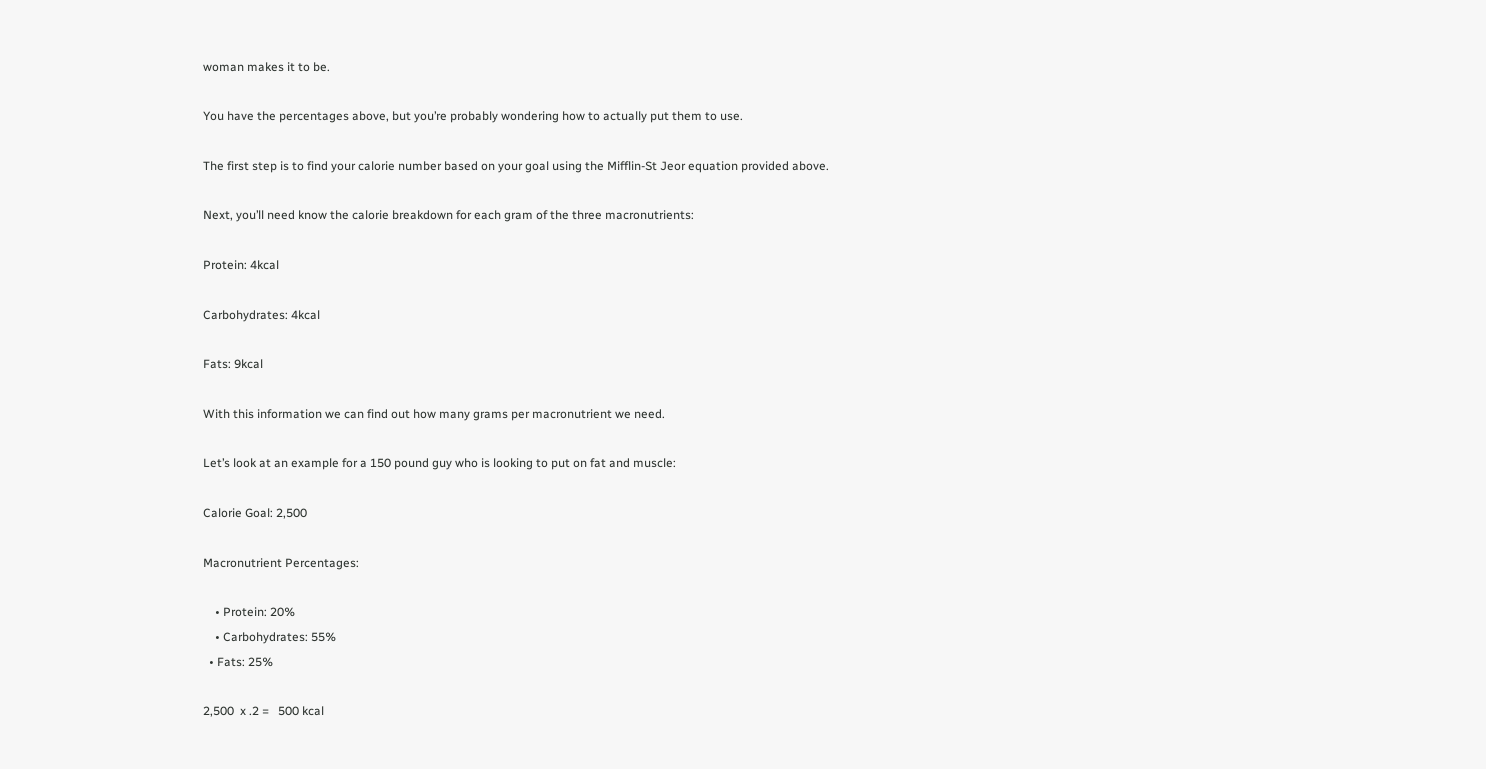woman makes it to be.

You have the percentages above, but you’re probably wondering how to actually put them to use.

The first step is to find your calorie number based on your goal using the Mifflin-St Jeor equation provided above.

Next, you’ll need know the calorie breakdown for each gram of the three macronutrients:

Protein: 4kcal

Carbohydrates: 4kcal

Fats: 9kcal

With this information we can find out how many grams per macronutrient we need.

Let’s look at an example for a 150 pound guy who is looking to put on fat and muscle:

Calorie Goal: 2,500

Macronutrient Percentages:

    • Protein: 20%
    • Carbohydrates: 55%
  • Fats: 25%

2,500  x .2 =   500 kcal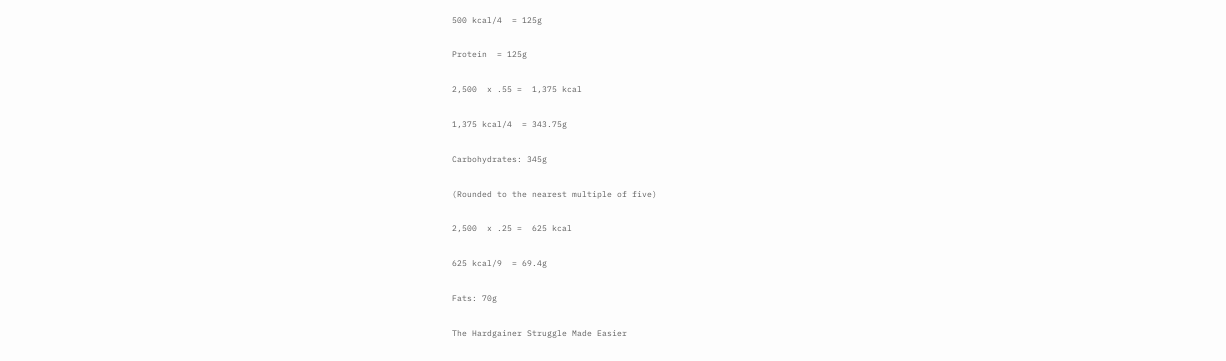500 kcal/4  = 125g

Protein  = 125g

2,500  x .55 =  1,375 kcal

1,375 kcal/4  = 343.75g

Carbohydrates: 345g

(Rounded to the nearest multiple of five)

2,500  x .25 =  625 kcal

625 kcal/9  = 69.4g

Fats: 70g

The Hardgainer Struggle Made Easier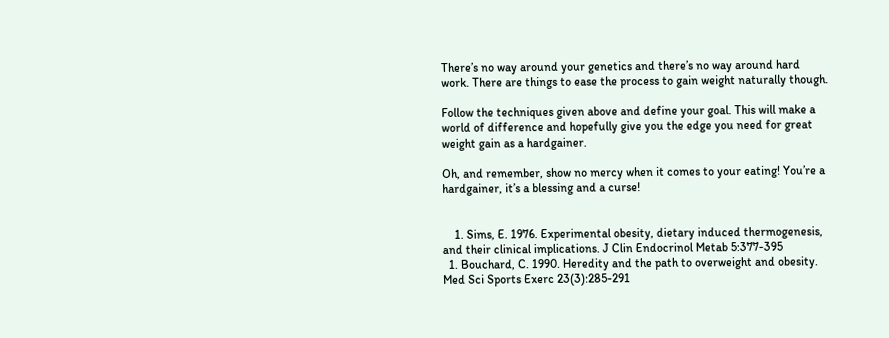There’s no way around your genetics and there’s no way around hard work. There are things to ease the process to gain weight naturally though.

Follow the techniques given above and define your goal. This will make a world of difference and hopefully give you the edge you need for great weight gain as a hardgainer.

Oh, and remember, show no mercy when it comes to your eating! You’re a hardgainer, it’s a blessing and a curse!


    1. Sims, E. 1976. Experimental obesity, dietary induced thermogenesis, and their clinical implications. J Clin Endocrinol Metab 5:377-395
  1. Bouchard, C. 1990. Heredity and the path to overweight and obesity. Med Sci Sports Exerc 23(3):285-291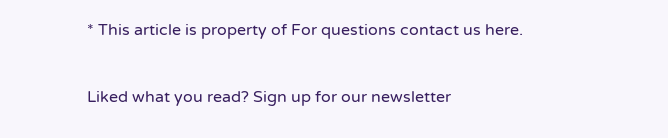* This article is property of For questions contact us here.


Liked what you read? Sign up for our newsletter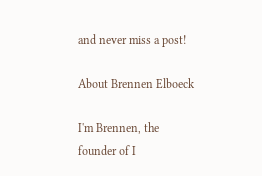and never miss a post!

About Brennen Elboeck

I'm Brennen, the founder of I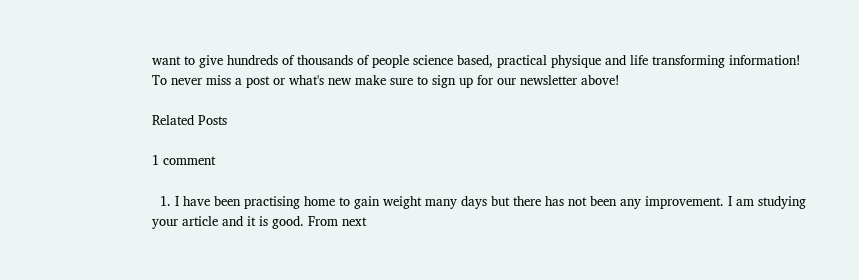want to give hundreds of thousands of people science based, practical physique and life transforming information! To never miss a post or what's new make sure to sign up for our newsletter above!

Related Posts

1 comment

  1. I have been practising home to gain weight many days but there has not been any improvement. I am studying your article and it is good. From next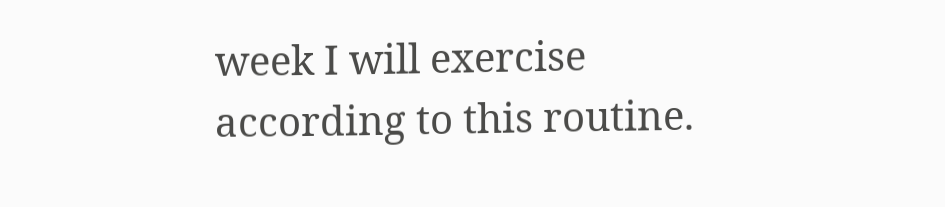week I will exercise according to this routine.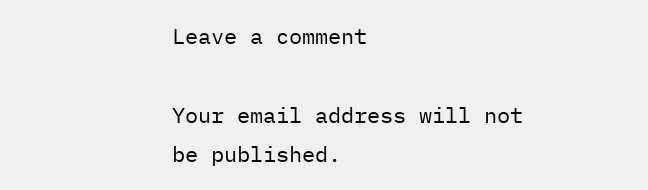Leave a comment

Your email address will not be published.